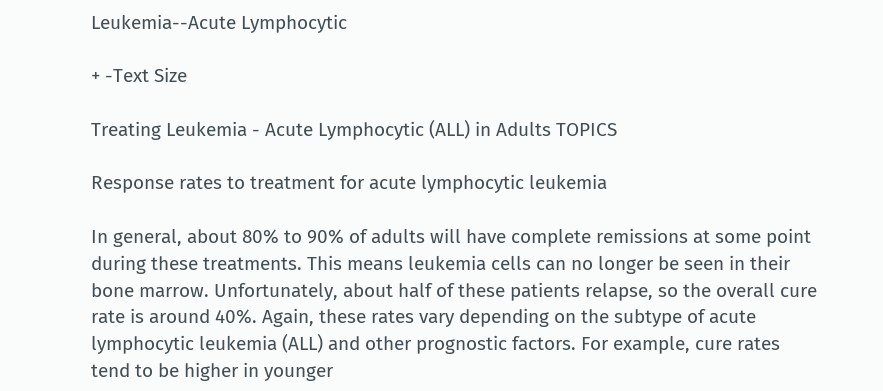Leukemia--Acute Lymphocytic

+ -Text Size

Treating Leukemia - Acute Lymphocytic (ALL) in Adults TOPICS

Response rates to treatment for acute lymphocytic leukemia

In general, about 80% to 90% of adults will have complete remissions at some point during these treatments. This means leukemia cells can no longer be seen in their bone marrow. Unfortunately, about half of these patients relapse, so the overall cure rate is around 40%. Again, these rates vary depending on the subtype of acute lymphocytic leukemia (ALL) and other prognostic factors. For example, cure rates tend to be higher in younger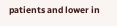patients and lower in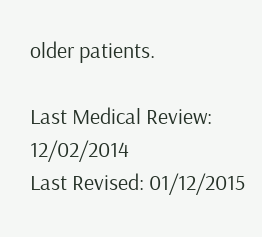older patients.

Last Medical Review: 12/02/2014
Last Revised: 01/12/2015